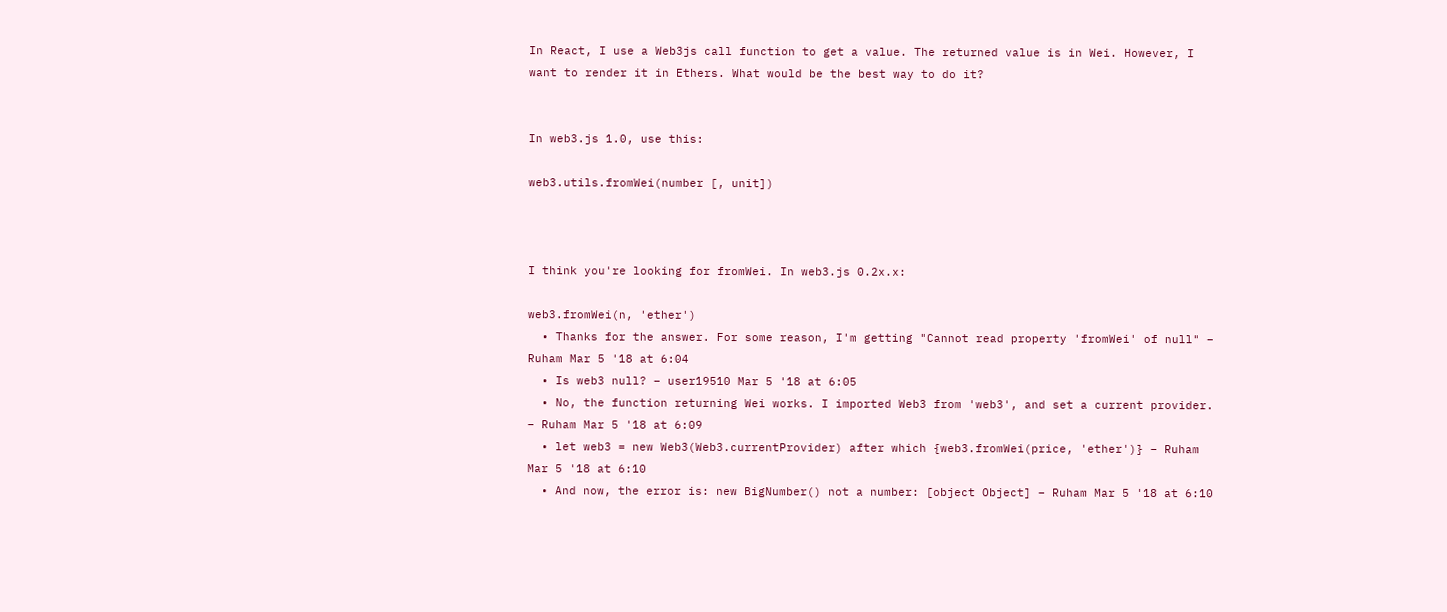In React, I use a Web3js call function to get a value. The returned value is in Wei. However, I want to render it in Ethers. What would be the best way to do it?


In web3.js 1.0, use this:

web3.utils.fromWei(number [, unit])



I think you're looking for fromWei. In web3.js 0.2x.x:

web3.fromWei(n, 'ether')
  • Thanks for the answer. For some reason, I'm getting "Cannot read property 'fromWei' of null" – Ruham Mar 5 '18 at 6:04
  • Is web3 null? – user19510 Mar 5 '18 at 6:05
  • No, the function returning Wei works. I imported Web3 from 'web3', and set a current provider. – Ruham Mar 5 '18 at 6:09
  • let web3 = new Web3(Web3.currentProvider) after which {web3.fromWei(price, 'ether')} – Ruham Mar 5 '18 at 6:10
  • And now, the error is: new BigNumber() not a number: [object Object] – Ruham Mar 5 '18 at 6:10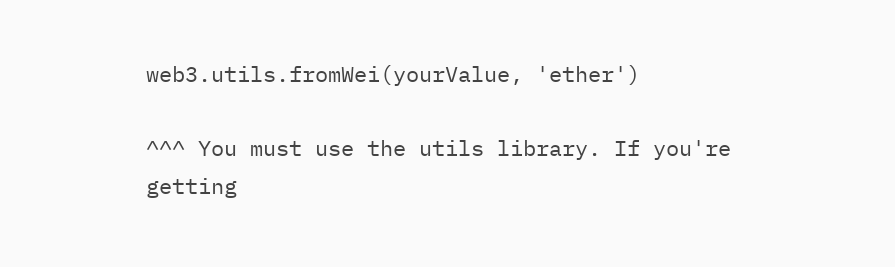web3.utils.fromWei(yourValue, 'ether')

^^^ You must use the utils library. If you're getting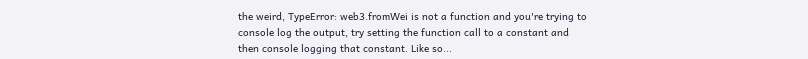the weird, TypeError: web3.fromWei is not a function and you're trying to console log the output, try setting the function call to a constant and then console logging that constant. Like so...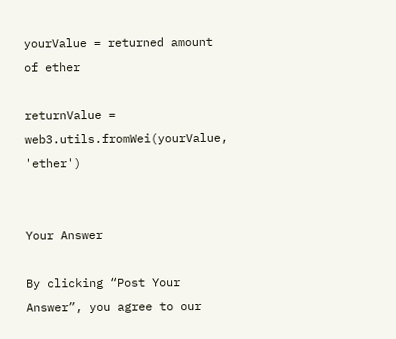yourValue = returned amount of ether

returnValue = web3.utils.fromWei(yourValue, 'ether')


Your Answer

By clicking “Post Your Answer”, you agree to our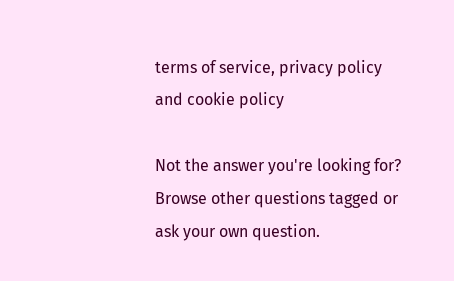terms of service, privacy policy and cookie policy

Not the answer you're looking for? Browse other questions tagged or ask your own question.